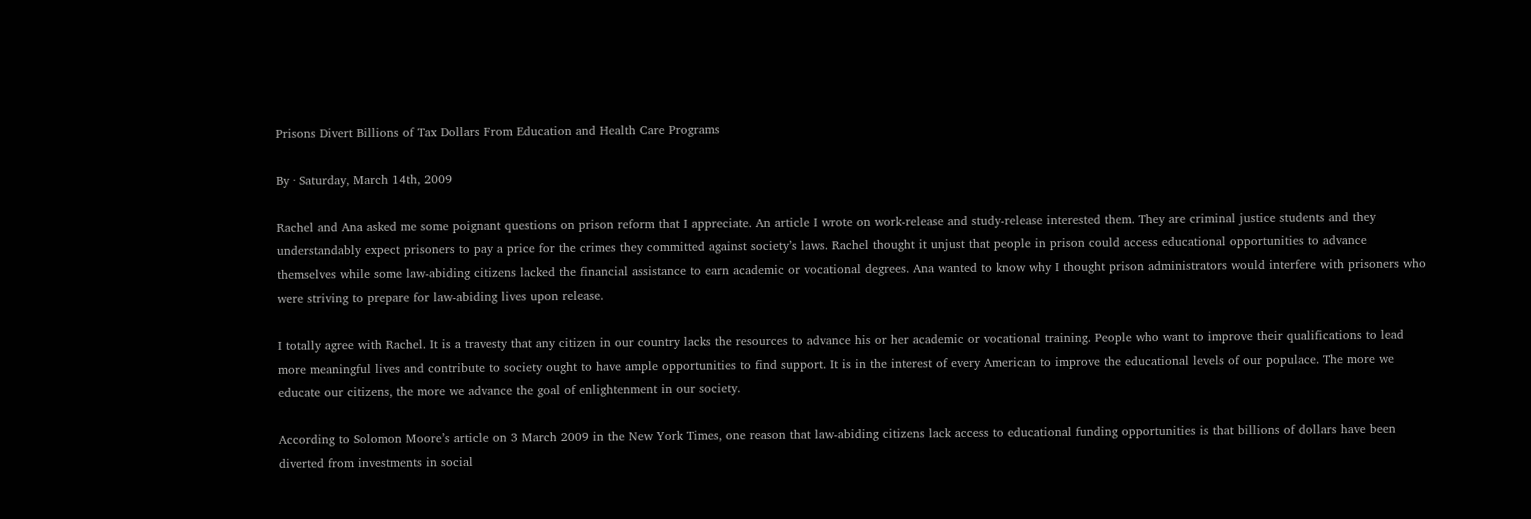Prisons Divert Billions of Tax Dollars From Education and Health Care Programs

By · Saturday, March 14th, 2009

Rachel and Ana asked me some poignant questions on prison reform that I appreciate. An article I wrote on work-release and study-release interested them. They are criminal justice students and they understandably expect prisoners to pay a price for the crimes they committed against society’s laws. Rachel thought it unjust that people in prison could access educational opportunities to advance themselves while some law-abiding citizens lacked the financial assistance to earn academic or vocational degrees. Ana wanted to know why I thought prison administrators would interfere with prisoners who were striving to prepare for law-abiding lives upon release.

I totally agree with Rachel. It is a travesty that any citizen in our country lacks the resources to advance his or her academic or vocational training. People who want to improve their qualifications to lead more meaningful lives and contribute to society ought to have ample opportunities to find support. It is in the interest of every American to improve the educational levels of our populace. The more we educate our citizens, the more we advance the goal of enlightenment in our society.

According to Solomon Moore’s article on 3 March 2009 in the New York Times, one reason that law-abiding citizens lack access to educational funding opportunities is that billions of dollars have been diverted from investments in social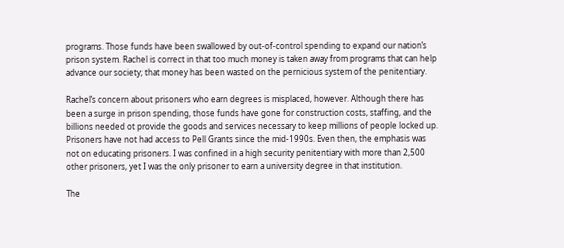programs. Those funds have been swallowed by out-of-control spending to expand our nation’s prison system. Rachel is correct in that too much money is taken away from programs that can help advance our society; that money has been wasted on the pernicious system of the penitentiary.

Rachel’s concern about prisoners who earn degrees is misplaced, however. Although there has been a surge in prison spending, those funds have gone for construction costs, staffing, and the billions needed ot provide the goods and services necessary to keep millions of people locked up. Prisoners have not had access to Pell Grants since the mid-1990s. Even then, the emphasis was not on educating prisoners. I was confined in a high security penitentiary with more than 2,500 other prisoners, yet I was the only prisoner to earn a university degree in that institution.

The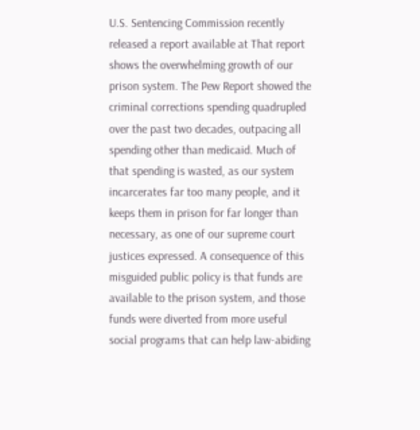U.S. Sentencing Commission recently released a report available at That report shows the overwhelming growth of our prison system. The Pew Report showed the criminal corrections spending quadrupled over the past two decades, outpacing all spending other than medicaid. Much of that spending is wasted, as our system incarcerates far too many people, and it keeps them in prison for far longer than necessary, as one of our supreme court justices expressed. A consequence of this misguided public policy is that funds are available to the prison system, and those funds were diverted from more useful social programs that can help law-abiding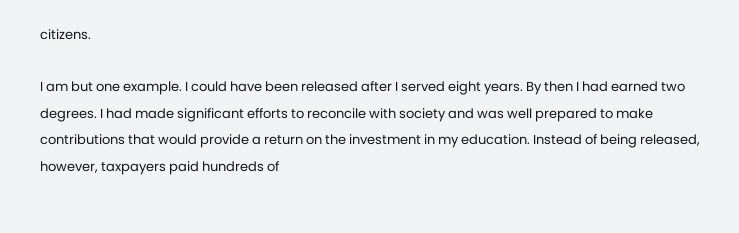citizens.

I am but one example. I could have been released after I served eight years. By then I had earned two degrees. I had made significant efforts to reconcile with society and was well prepared to make contributions that would provide a return on the investment in my education. Instead of being released, however, taxpayers paid hundreds of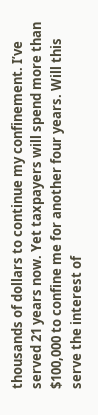thousands of dollars to continue my confinement. I’ve served 21 years now. Yet taxpayers will spend more than $100,000 to confine me for another four years. Will this serve the interest of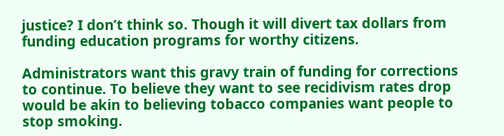justice? I don’t think so. Though it will divert tax dollars from funding education programs for worthy citizens.

Administrators want this gravy train of funding for corrections to continue. To believe they want to see recidivism rates drop would be akin to believing tobacco companies want people to stop smoking.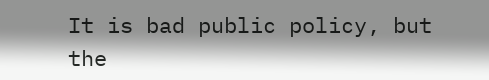It is bad public policy, but the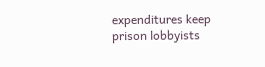expenditures keep prison lobbyists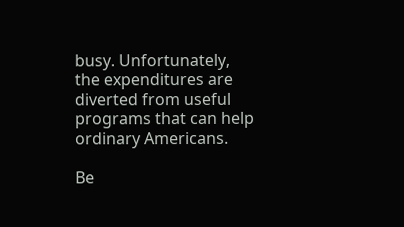busy. Unfortunately, the expenditures are diverted from useful programs that can help ordinary Americans.

Be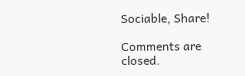Sociable, Share!

Comments are closed.